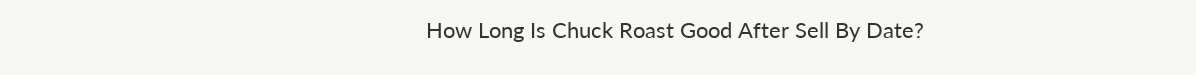How Long Is Chuck Roast Good After Sell By Date?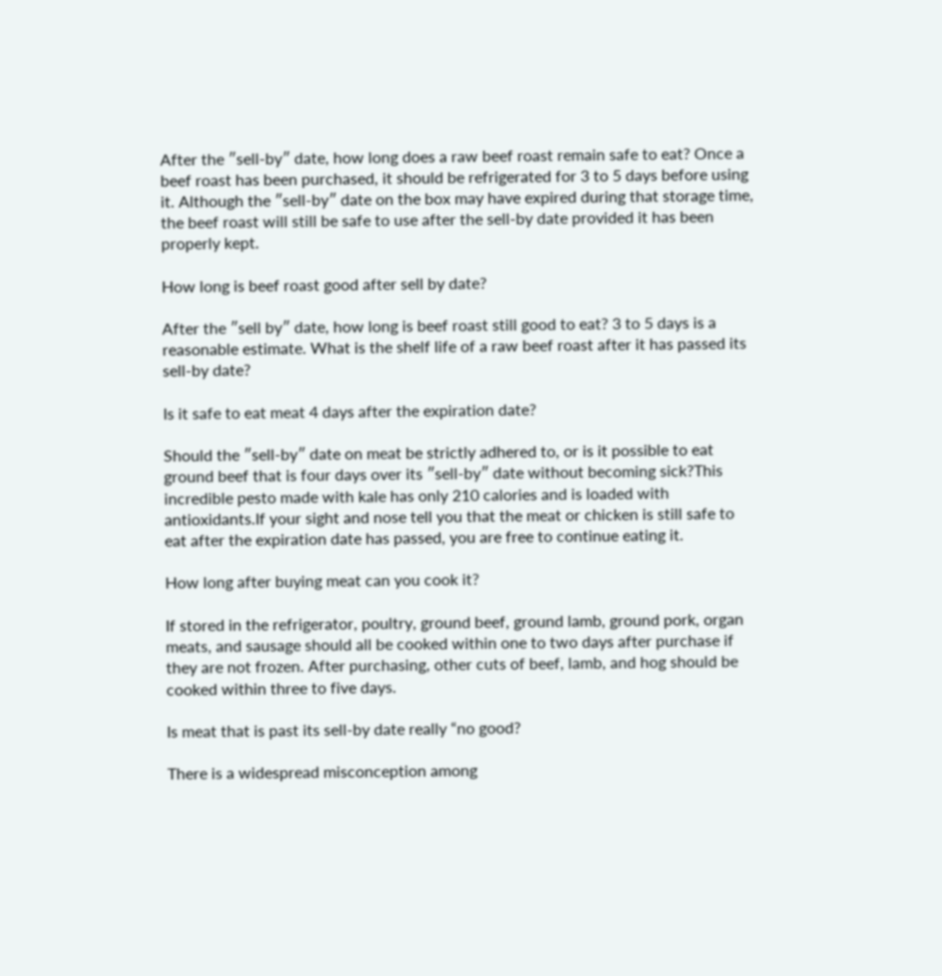After the ″sell-by″ date, how long does a raw beef roast remain safe to eat? Once a beef roast has been purchased, it should be refrigerated for 3 to 5 days before using it. Although the ″sell-by″ date on the box may have expired during that storage time, the beef roast will still be safe to use after the sell-by date provided it has been properly kept.

How long is beef roast good after sell by date?

After the ″sell by″ date, how long is beef roast still good to eat? 3 to 5 days is a reasonable estimate. What is the shelf life of a raw beef roast after it has passed its sell-by date?

Is it safe to eat meat 4 days after the expiration date?

Should the ″sell-by″ date on meat be strictly adhered to, or is it possible to eat ground beef that is four days over its ″sell-by″ date without becoming sick?This incredible pesto made with kale has only 210 calories and is loaded with antioxidants.If your sight and nose tell you that the meat or chicken is still safe to eat after the expiration date has passed, you are free to continue eating it.

How long after buying meat can you cook it?

If stored in the refrigerator, poultry, ground beef, ground lamb, ground pork, organ meats, and sausage should all be cooked within one to two days after purchase if they are not frozen. After purchasing, other cuts of beef, lamb, and hog should be cooked within three to five days.

Is meat that is past its sell-by date really “no good?

There is a widespread misconception among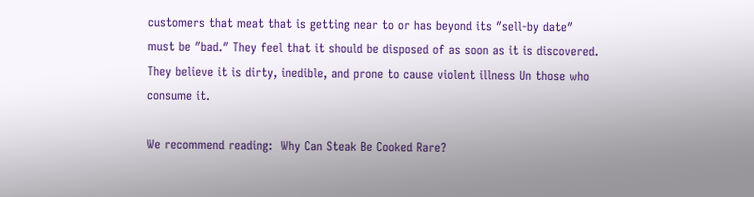customers that meat that is getting near to or has beyond its ″sell-by date″ must be ″bad.″ They feel that it should be disposed of as soon as it is discovered. They believe it is dirty, inedible, and prone to cause violent illness Un those who consume it.

We recommend reading:  Why Can Steak Be Cooked Rare?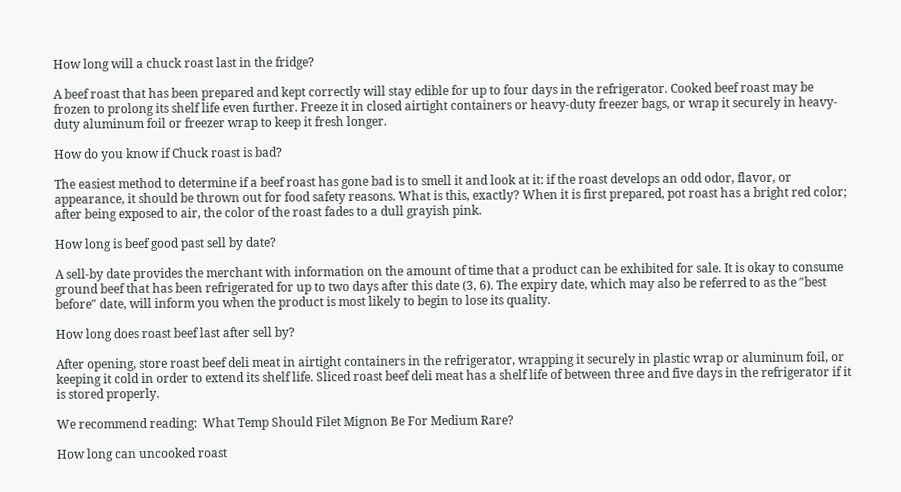How long will a chuck roast last in the fridge?

A beef roast that has been prepared and kept correctly will stay edible for up to four days in the refrigerator. Cooked beef roast may be frozen to prolong its shelf life even further. Freeze it in closed airtight containers or heavy-duty freezer bags, or wrap it securely in heavy-duty aluminum foil or freezer wrap to keep it fresh longer.

How do you know if Chuck roast is bad?

The easiest method to determine if a beef roast has gone bad is to smell it and look at it: if the roast develops an odd odor, flavor, or appearance, it should be thrown out for food safety reasons. What is this, exactly? When it is first prepared, pot roast has a bright red color; after being exposed to air, the color of the roast fades to a dull grayish pink.

How long is beef good past sell by date?

A sell-by date provides the merchant with information on the amount of time that a product can be exhibited for sale. It is okay to consume ground beef that has been refrigerated for up to two days after this date (3, 6). The expiry date, which may also be referred to as the ″best before″ date, will inform you when the product is most likely to begin to lose its quality.

How long does roast beef last after sell by?

After opening, store roast beef deli meat in airtight containers in the refrigerator, wrapping it securely in plastic wrap or aluminum foil, or keeping it cold in order to extend its shelf life. Sliced roast beef deli meat has a shelf life of between three and five days in the refrigerator if it is stored properly.

We recommend reading:  What Temp Should Filet Mignon Be For Medium Rare?

How long can uncooked roast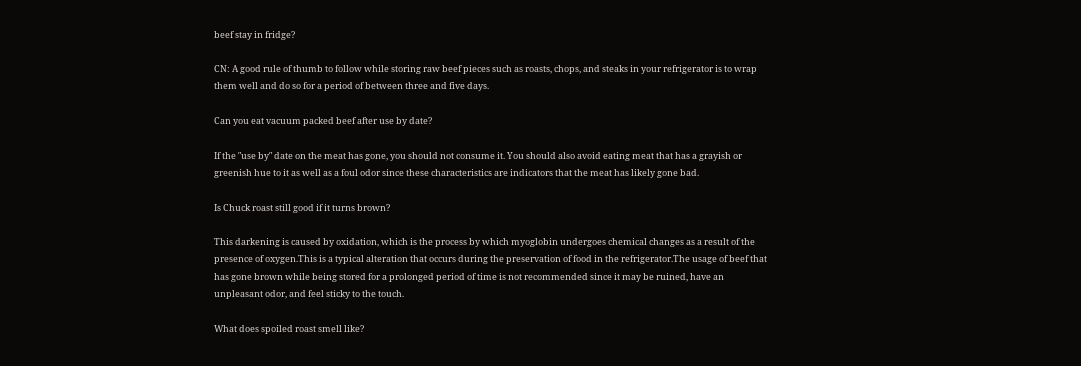beef stay in fridge?

CN: A good rule of thumb to follow while storing raw beef pieces such as roasts, chops, and steaks in your refrigerator is to wrap them well and do so for a period of between three and five days.

Can you eat vacuum packed beef after use by date?

If the ″use by″ date on the meat has gone, you should not consume it. You should also avoid eating meat that has a grayish or greenish hue to it as well as a foul odor since these characteristics are indicators that the meat has likely gone bad.

Is Chuck roast still good if it turns brown?

This darkening is caused by oxidation, which is the process by which myoglobin undergoes chemical changes as a result of the presence of oxygen.This is a typical alteration that occurs during the preservation of food in the refrigerator.The usage of beef that has gone brown while being stored for a prolonged period of time is not recommended since it may be ruined, have an unpleasant odor, and feel sticky to the touch.

What does spoiled roast smell like?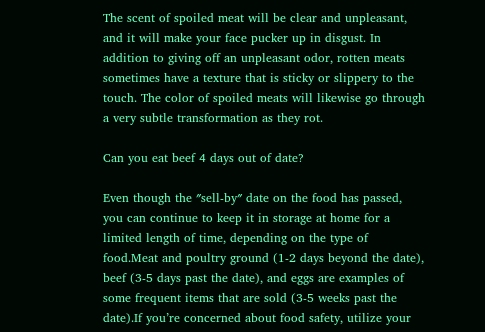The scent of spoiled meat will be clear and unpleasant, and it will make your face pucker up in disgust. In addition to giving off an unpleasant odor, rotten meats sometimes have a texture that is sticky or slippery to the touch. The color of spoiled meats will likewise go through a very subtle transformation as they rot.

Can you eat beef 4 days out of date?

Even though the ″sell-by″ date on the food has passed, you can continue to keep it in storage at home for a limited length of time, depending on the type of food.Meat and poultry ground (1-2 days beyond the date), beef (3-5 days past the date), and eggs are examples of some frequent items that are sold (3-5 weeks past the date).If you’re concerned about food safety, utilize your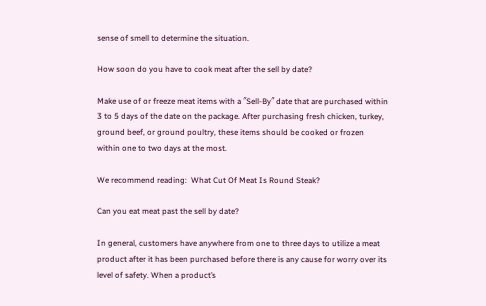sense of smell to determine the situation.

How soon do you have to cook meat after the sell by date?

Make use of or freeze meat items with a ″Sell-By″ date that are purchased within 3 to 5 days of the date on the package. After purchasing fresh chicken, turkey, ground beef, or ground poultry, these items should be cooked or frozen within one to two days at the most.

We recommend reading:  What Cut Of Meat Is Round Steak?

Can you eat meat past the sell by date?

In general, customers have anywhere from one to three days to utilize a meat product after it has been purchased before there is any cause for worry over its level of safety. When a product’s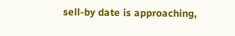sell-by date is approaching,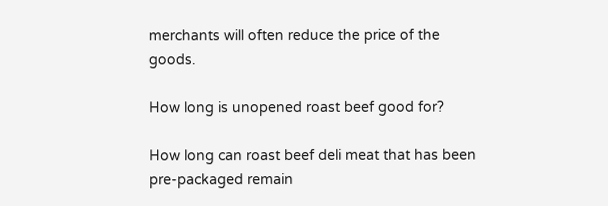merchants will often reduce the price of the goods.

How long is unopened roast beef good for?

How long can roast beef deli meat that has been pre-packaged remain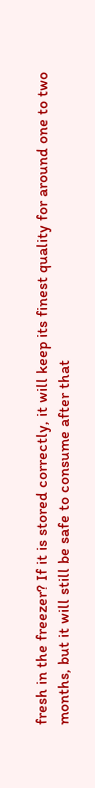fresh in the freezer? If it is stored correctly, it will keep its finest quality for around one to two months, but it will still be safe to consume after that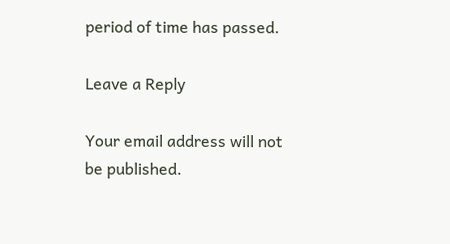period of time has passed.

Leave a Reply

Your email address will not be published.